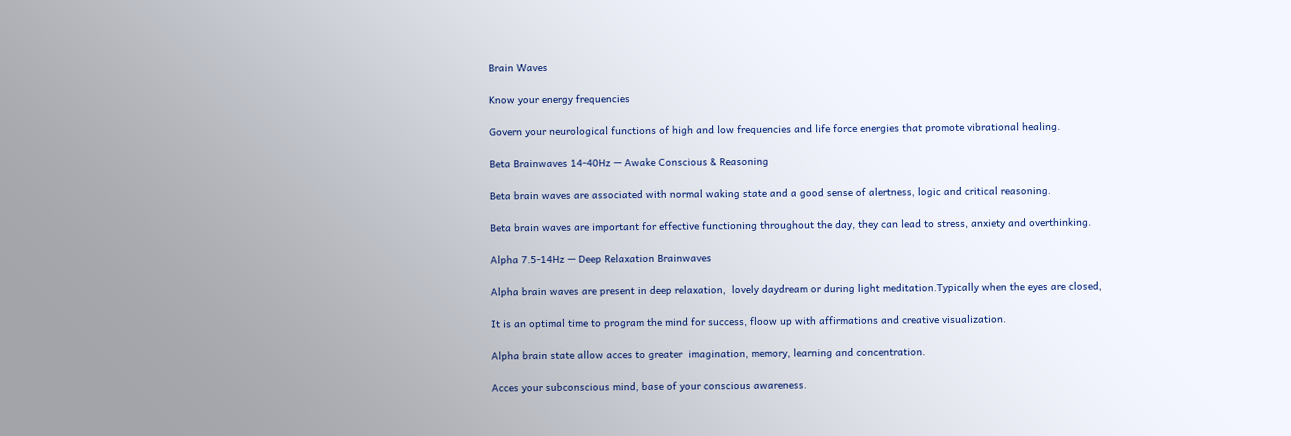Brain Waves

Know your energy frequencies

Govern your neurological functions of high and low frequencies and life force energies that promote vibrational healing.

Beta Brainwaves 14-40Hz — Awake Conscious & Reasoning

Beta brain waves are associated with normal waking state and a good sense of alertness, logic and critical reasoning.

Beta brain waves are important for effective functioning throughout the day, they can lead to stress, anxiety and overthinking.

Alpha 7.5-14Hz — Deep Relaxation Brainwaves

Alpha brain waves are present in deep relaxation,  lovely daydream or during light meditation.Typically when the eyes are closed,

It is an optimal time to program the mind for success, floow up with affirmations and creative visualization.

Alpha brain state allow acces to greater  imagination, memory, learning and concentration.

Acces your subconscious mind, base of your conscious awareness.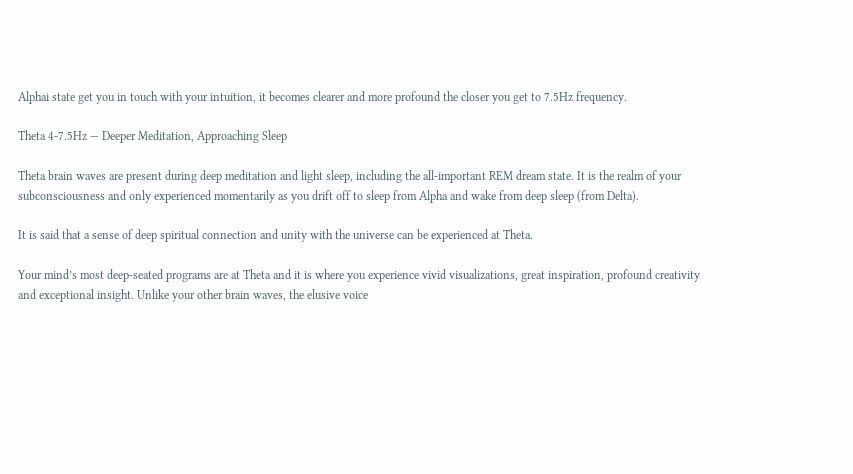Alphai state get you in touch with your intuition, it becomes clearer and more profound the closer you get to 7.5Hz frequency.

Theta 4-7.5Hz — Deeper Meditation, Approaching Sleep

Theta brain waves are present during deep meditation and light sleep, including the all-important REM dream state. It is the realm of your subconsciousness and only experienced momentarily as you drift off to sleep from Alpha and wake from deep sleep (from Delta).

It is said that a sense of deep spiritual connection and unity with the universe can be experienced at Theta.

Your mind’s most deep-seated programs are at Theta and it is where you experience vivid visualizations, great inspiration, profound creativity and exceptional insight. Unlike your other brain waves, the elusive voice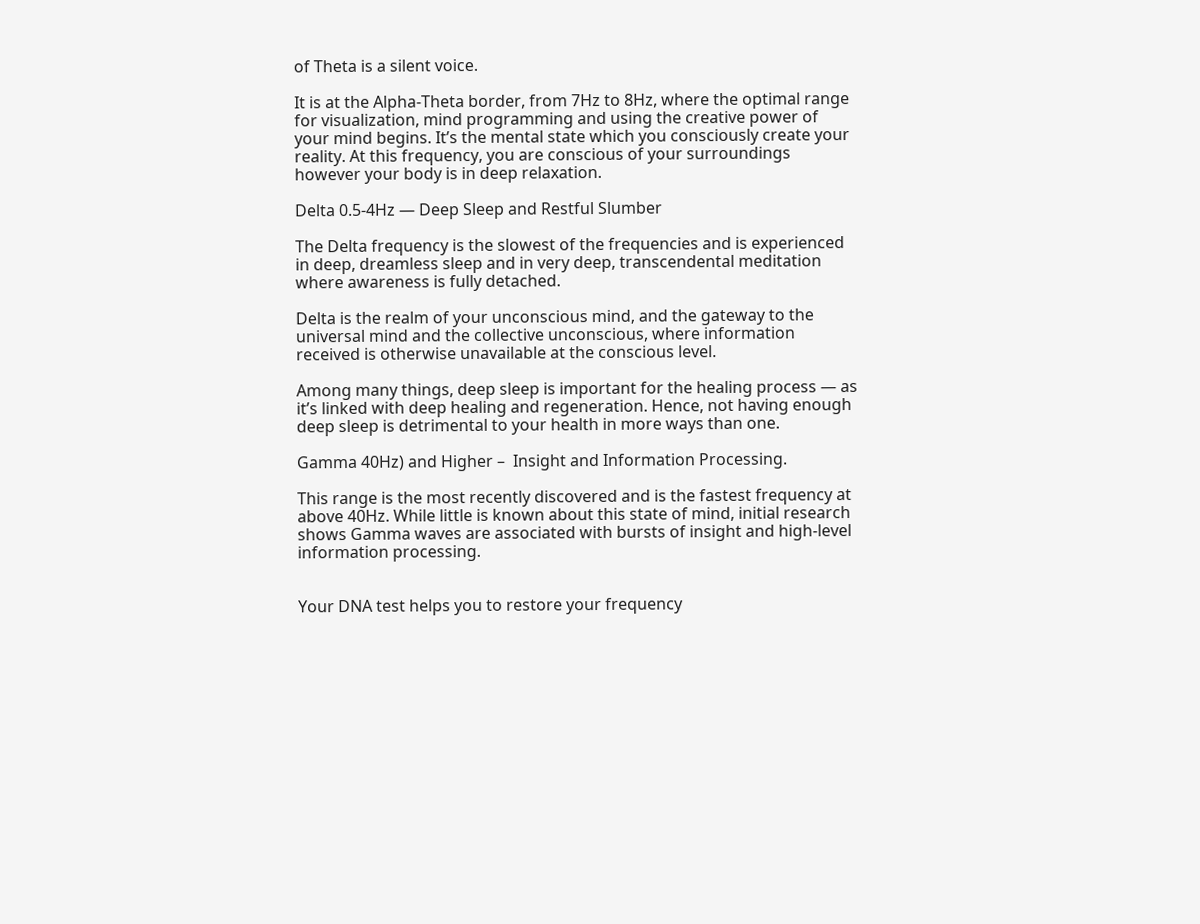of Theta is a silent voice.

It is at the Alpha-Theta border, from 7Hz to 8Hz, where the optimal range for visualization, mind programming and using the creative power of your mind begins. It’s the mental state which you consciously create your reality. At this frequency, you are conscious of your surroundings however your body is in deep relaxation.

Delta 0.5-4Hz — Deep Sleep and Restful Slumber

The Delta frequency is the slowest of the frequencies and is experienced in deep, dreamless sleep and in very deep, transcendental meditation where awareness is fully detached.

Delta is the realm of your unconscious mind, and the gateway to the universal mind and the collective unconscious, where information received is otherwise unavailable at the conscious level.

Among many things, deep sleep is important for the healing process — as it’s linked with deep healing and regeneration. Hence, not having enough deep sleep is detrimental to your health in more ways than one.

Gamma 40Hz) and Higher –  Insight and Information Processing.

This range is the most recently discovered and is the fastest frequency at above 40Hz. While little is known about this state of mind, initial research shows Gamma waves are associated with bursts of insight and high-level information processing.


Your DNA test helps you to restore your frequency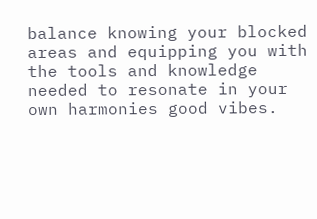balance knowing your blocked areas and equipping you with the tools and knowledge needed to resonate in your own harmonies good vibes.